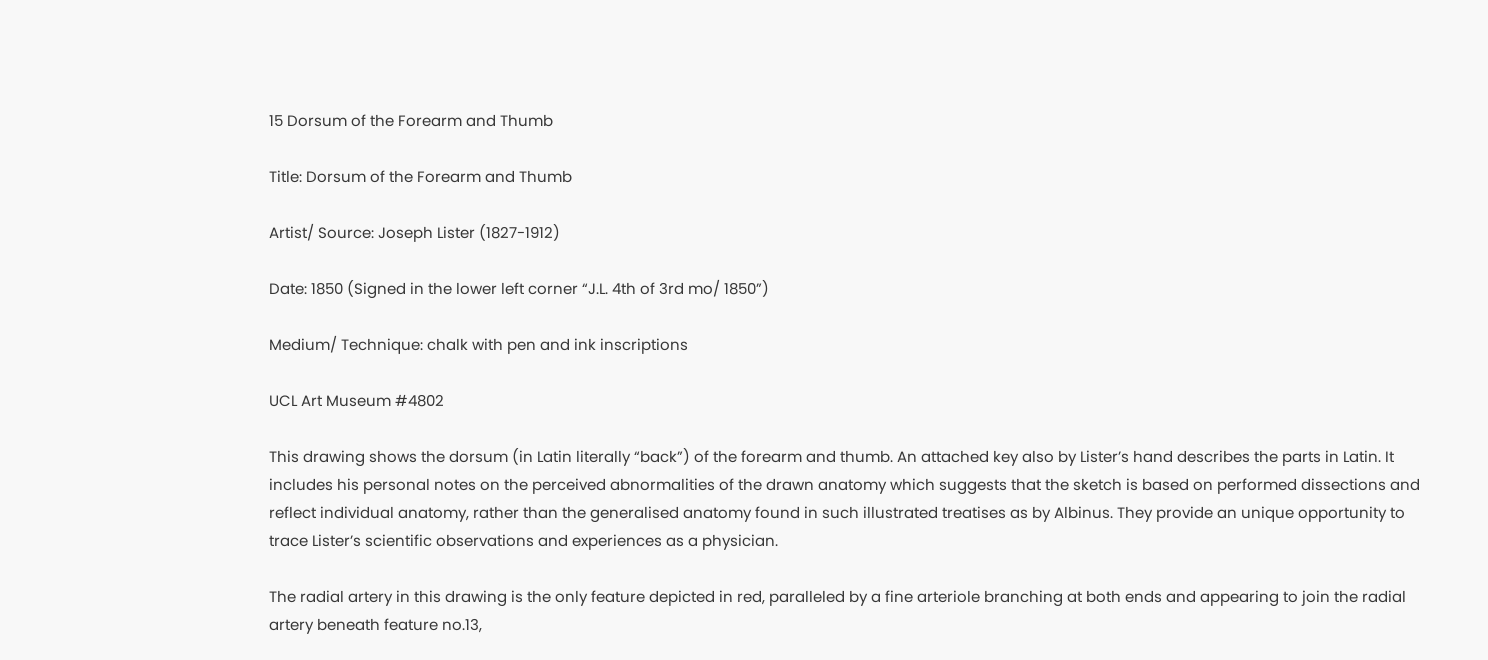15 Dorsum of the Forearm and Thumb

Title: Dorsum of the Forearm and Thumb

Artist/ Source: Joseph Lister (1827-1912)

Date: 1850 (Signed in the lower left corner “J.L. 4th of 3rd mo/ 1850”)

Medium/ Technique: chalk with pen and ink inscriptions

UCL Art Museum #4802

This drawing shows the dorsum (in Latin literally “back”) of the forearm and thumb. An attached key also by Lister’s hand describes the parts in Latin. It includes his personal notes on the perceived abnormalities of the drawn anatomy which suggests that the sketch is based on performed dissections and reflect individual anatomy, rather than the generalised anatomy found in such illustrated treatises as by Albinus. They provide an unique opportunity to trace Lister’s scientific observations and experiences as a physician.

The radial artery in this drawing is the only feature depicted in red, paralleled by a fine arteriole branching at both ends and appearing to join the radial artery beneath feature no.13,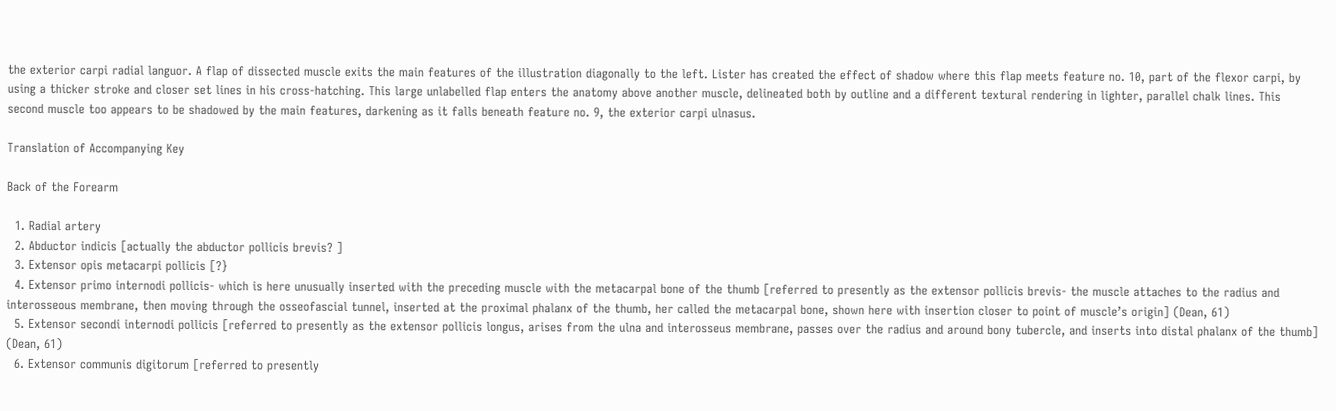the exterior carpi radial languor. A flap of dissected muscle exits the main features of the illustration diagonally to the left. Lister has created the effect of shadow where this flap meets feature no. 10, part of the flexor carpi, by using a thicker stroke and closer set lines in his cross-hatching. This large unlabelled flap enters the anatomy above another muscle, delineated both by outline and a different textural rendering in lighter, parallel chalk lines. This second muscle too appears to be shadowed by the main features, darkening as it falls beneath feature no. 9, the exterior carpi ulnasus.

Translation of Accompanying Key

Back of the Forearm

  1. Radial artery
  2. Abductor indicis [actually the abductor pollicis brevis? ]
  3. Extensor opis metacarpi pollicis [?}
  4. Extensor primo internodi pollicis- which is here unusually inserted with the preceding muscle with the metacarpal bone of the thumb [referred to presently as the extensor pollicis brevis- the muscle attaches to the radius and interosseous membrane, then moving through the osseofascial tunnel, inserted at the proximal phalanx of the thumb, her called the metacarpal bone, shown here with insertion closer to point of muscle’s origin] (Dean, 61)
  5. Extensor secondi internodi pollicis [referred to presently as the extensor pollicis longus, arises from the ulna and interosseus membrane, passes over the radius and around bony tubercle, and inserts into distal phalanx of the thumb] (Dean, 61)
  6. Extensor communis digitorum [referred to presently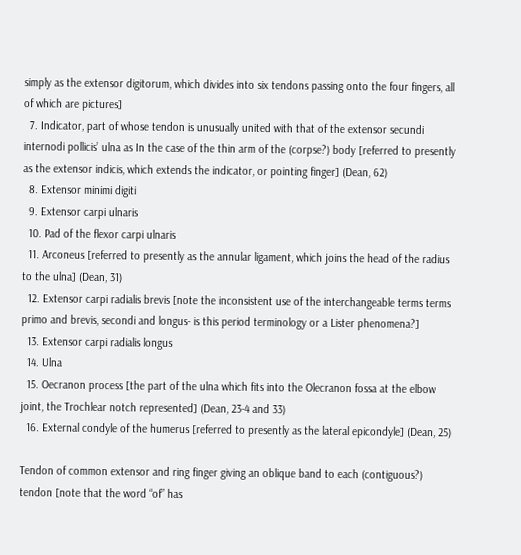simply as the extensor digitorum, which divides into six tendons passing onto the four fingers, all of which are pictures]
  7. Indicator, part of whose tendon is unusually united with that of the extensor secundi internodi pollicis’ ulna as In the case of the thin arm of the (corpse?) body [referred to presently as the extensor indicis, which extends the indicator, or pointing finger] (Dean, 62)
  8. Extensor minimi digiti
  9. Extensor carpi ulnaris
  10. Pad of the flexor carpi ulnaris
  11. Arconeus [referred to presently as the annular ligament, which joins the head of the radius to the ulna] (Dean, 31)
  12. Extensor carpi radialis brevis [note the inconsistent use of the interchangeable terms terms primo and brevis, secondi and longus- is this period terminology or a Lister phenomena?]
  13. Extensor carpi radialis longus
  14. Ulna
  15. Oecranon process [the part of the ulna which fits into the Olecranon fossa at the elbow joint, the Trochlear notch represented] (Dean, 23-4 and 33)
  16. External condyle of the humerus [referred to presently as the lateral epicondyle] (Dean, 25)

Tendon of common extensor and ring finger giving an oblique band to each (contiguous?) tendon [note that the word “of” has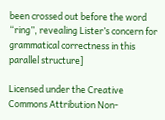been crossed out before the word “ring”, revealing Lister’s concern for grammatical correctness in this parallel structure]

Licensed under the Creative Commons Attribution Non-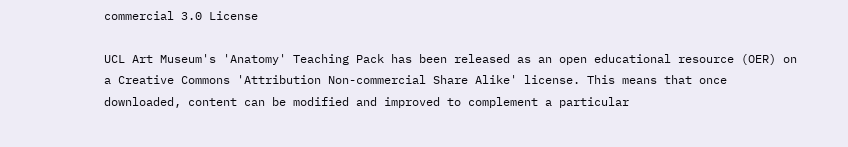commercial 3.0 License

UCL Art Museum's 'Anatomy' Teaching Pack has been released as an open educational resource (OER) on a Creative Commons 'Attribution Non-commercial Share Alike' license. This means that once downloaded, content can be modified and improved to complement a particular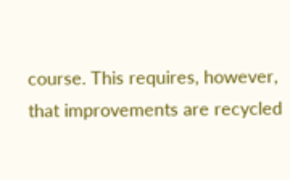course. This requires, however, that improvements are recycled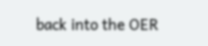back into the OER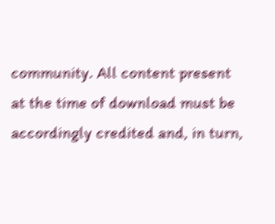community. All content present at the time of download must be accordingly credited and, in turn,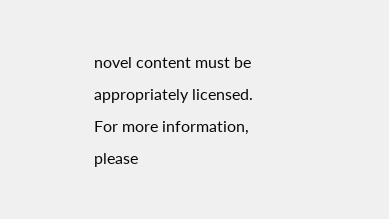novel content must be appropriately licensed. For more information, please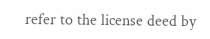refer to the license deed by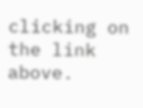clicking on the link above.